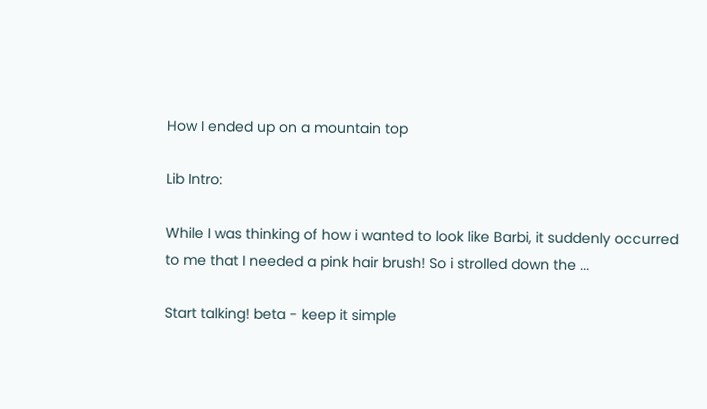How I ended up on a mountain top

Lib Intro:

While I was thinking of how i wanted to look like Barbi, it suddenly occurred to me that I needed a pink hair brush! So i strolled down the ...

Start talking! beta - keep it simple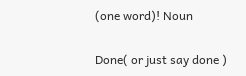(one word)! Noun

Done( or just say done )